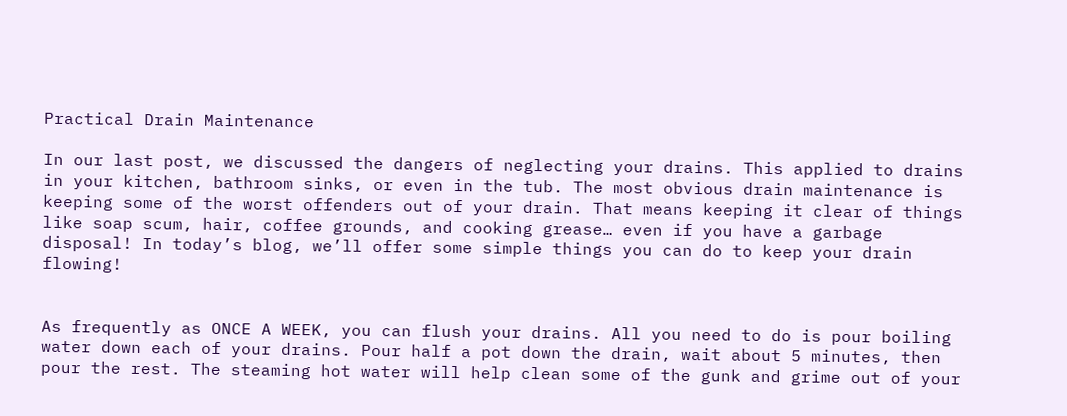Practical Drain Maintenance

In our last post, we discussed the dangers of neglecting your drains. This applied to drains in your kitchen, bathroom sinks, or even in the tub. The most obvious drain maintenance is keeping some of the worst offenders out of your drain. That means keeping it clear of things like soap scum, hair, coffee grounds, and cooking grease… even if you have a garbage disposal! In today’s blog, we’ll offer some simple things you can do to keep your drain flowing!


As frequently as ONCE A WEEK, you can flush your drains. All you need to do is pour boiling water down each of your drains. Pour half a pot down the drain, wait about 5 minutes, then pour the rest. The steaming hot water will help clean some of the gunk and grime out of your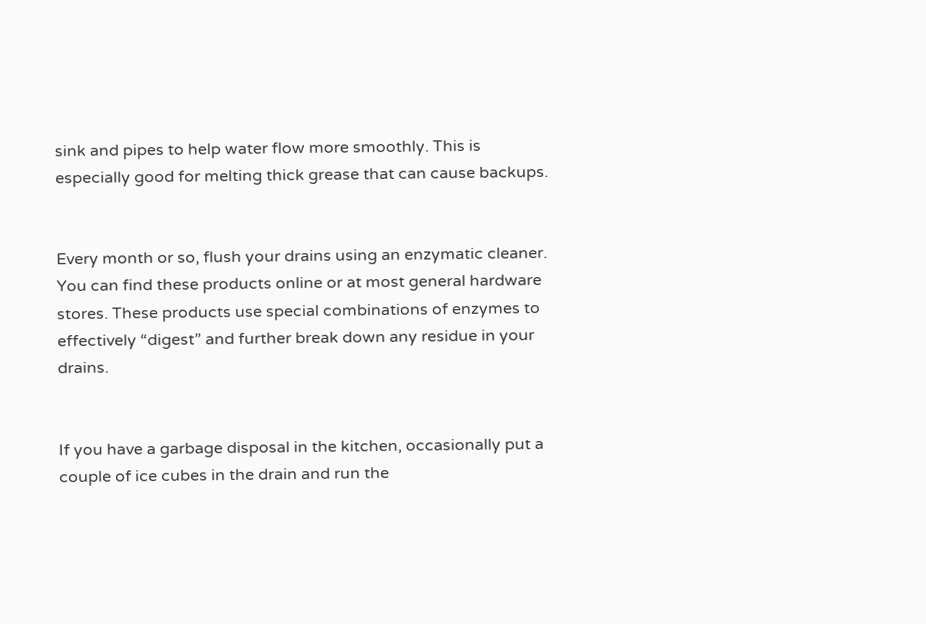sink and pipes to help water flow more smoothly. This is especially good for melting thick grease that can cause backups.


Every month or so, flush your drains using an enzymatic cleaner. You can find these products online or at most general hardware stores. These products use special combinations of enzymes to effectively “digest” and further break down any residue in your drains.


If you have a garbage disposal in the kitchen, occasionally put a couple of ice cubes in the drain and run the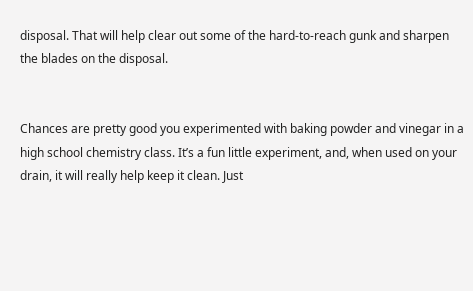disposal. That will help clear out some of the hard-to-reach gunk and sharpen the blades on the disposal.


Chances are pretty good you experimented with baking powder and vinegar in a high school chemistry class. It’s a fun little experiment, and, when used on your drain, it will really help keep it clean. Just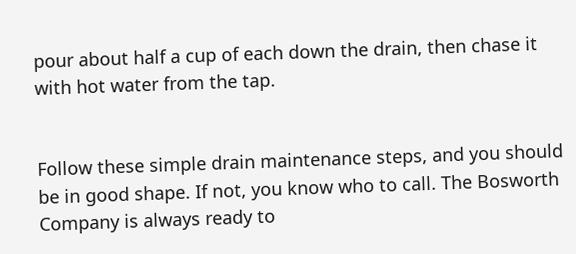pour about half a cup of each down the drain, then chase it with hot water from the tap.


Follow these simple drain maintenance steps, and you should be in good shape. If not, you know who to call. The Bosworth Company is always ready to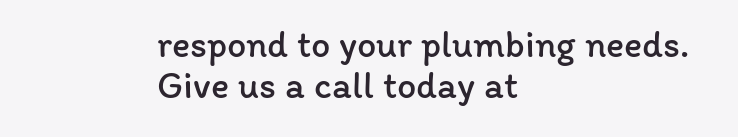respond to your plumbing needs. Give us a call today at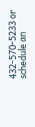432-570-5233 or schedule an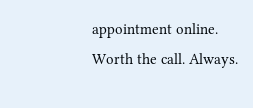appointment online. Worth the call. Always.